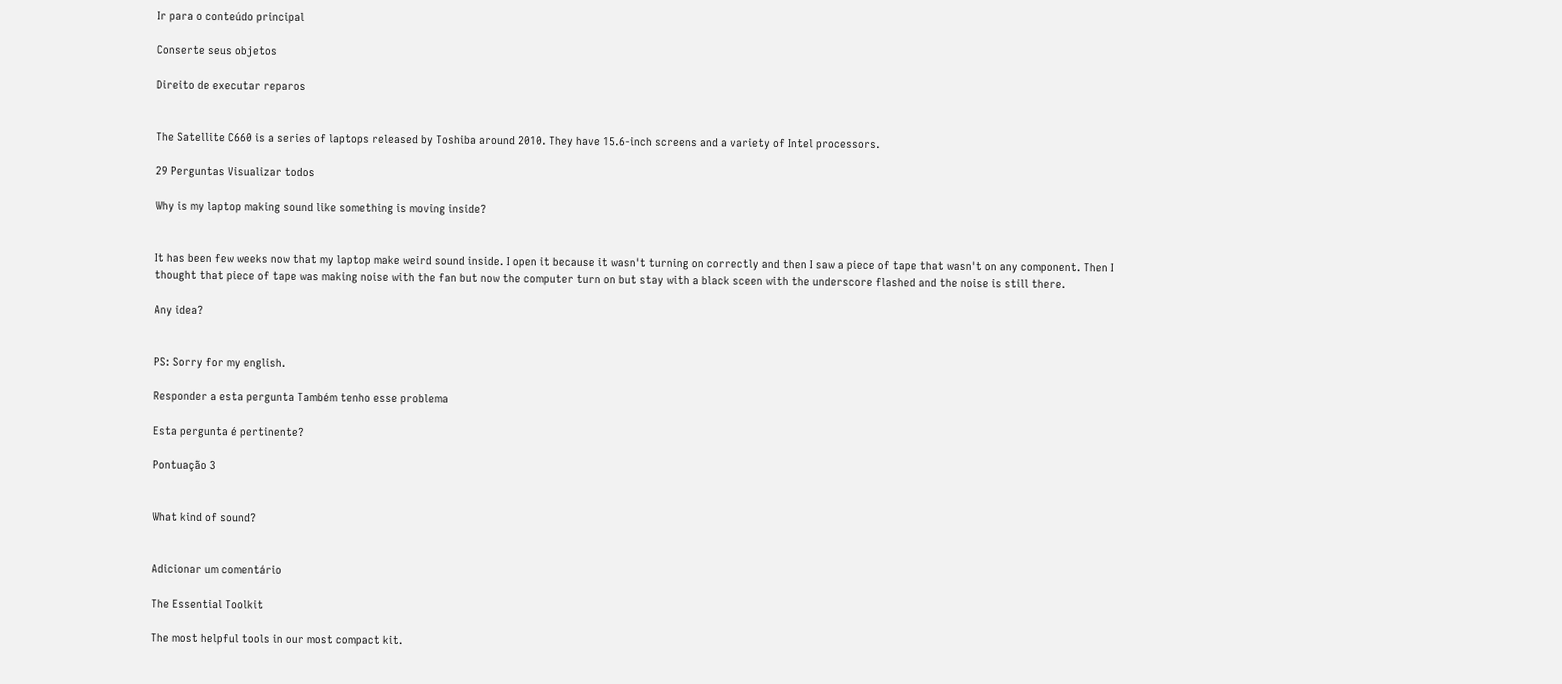Ir para o conteúdo principal

Conserte seus objetos

Direito de executar reparos


The Satellite C660 is a series of laptops released by Toshiba around 2010. They have 15.6-inch screens and a variety of Intel processors.

29 Perguntas Visualizar todos

Why is my laptop making sound like something is moving inside?


It has been few weeks now that my laptop make weird sound inside. I open it because it wasn't turning on correctly and then I saw a piece of tape that wasn't on any component. Then I thought that piece of tape was making noise with the fan but now the computer turn on but stay with a black sceen with the underscore flashed and the noise is still there.

Any idea?


PS: Sorry for my english.

Responder a esta pergunta Também tenho esse problema

Esta pergunta é pertinente?

Pontuação 3


What kind of sound?


Adicionar um comentário

The Essential Toolkit

The most helpful tools in our most compact kit.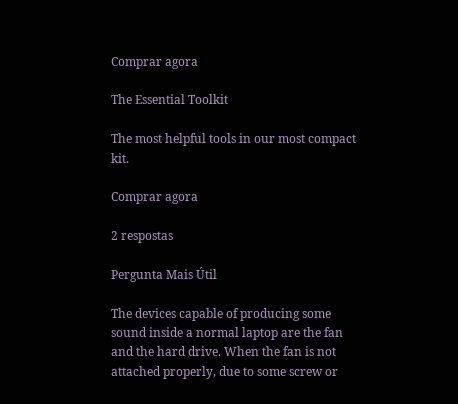Comprar agora

The Essential Toolkit

The most helpful tools in our most compact kit.

Comprar agora

2 respostas

Pergunta Mais Útil

The devices capable of producing some sound inside a normal laptop are the fan and the hard drive. When the fan is not attached properly, due to some screw or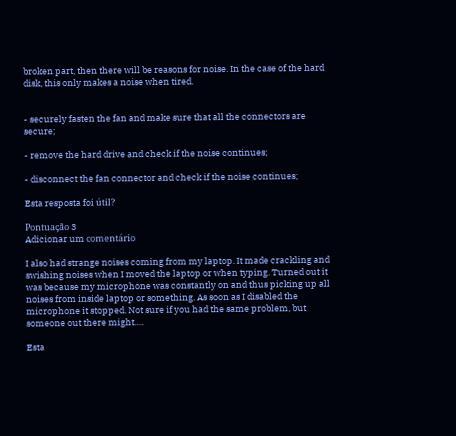broken part, then there will be reasons for noise. In the case of the hard disk, this only makes a noise when tired.


- securely fasten the fan and make sure that all the connectors are secure;

- remove the hard drive and check if the noise continues;

- disconnect the fan connector and check if the noise continues;

Esta resposta foi útil?

Pontuação 3
Adicionar um comentário

I also had strange noises coming from my laptop. It made crackling and swishing noises when I moved the laptop or when typing. Turned out it was because my microphone was constantly on and thus picking up all noises from inside laptop or something. As soon as I disabled the microphone it stopped. Not sure if you had the same problem, but someone out there might….

Esta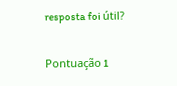resposta foi útil?

Pontuação 1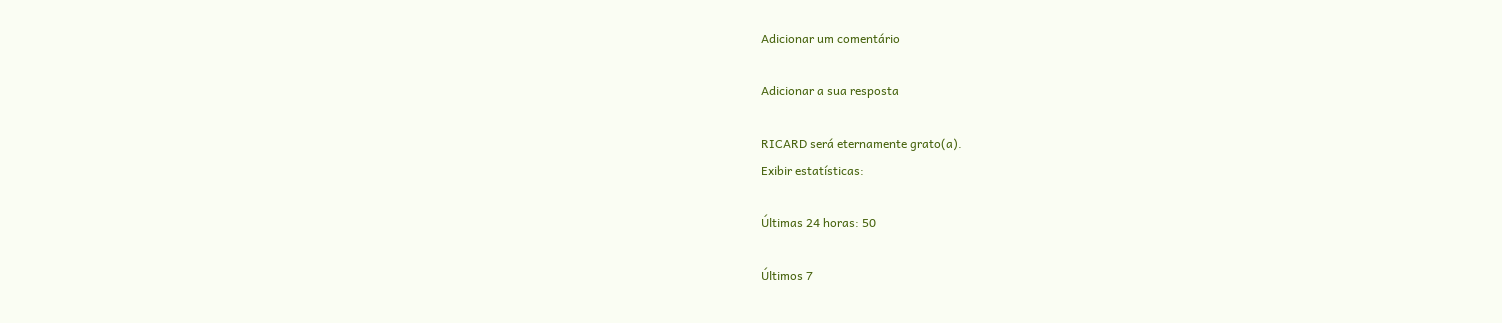Adicionar um comentário

Adicionar a sua resposta

RICARD será eternamente grato(a).
Exibir estatísticas:

Últimas 24 horas: 50

Últimos 7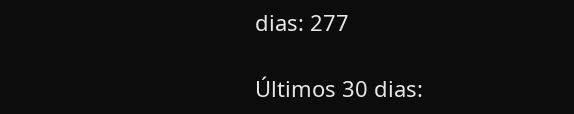dias: 277

Últimos 30 dias: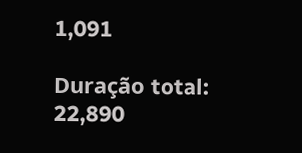1,091

Duração total: 22,890